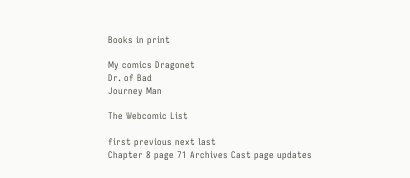Books in print

My comics Dragonet
Dr. of Bad
Journey Man

The Webcomic List

first previous next last
Chapter 8 page 71 Archives Cast page updates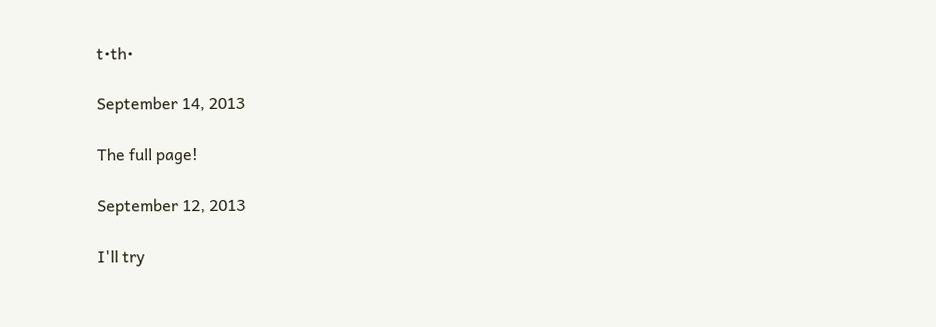t•th•

September 14, 2013

The full page!

September 12, 2013

I'll try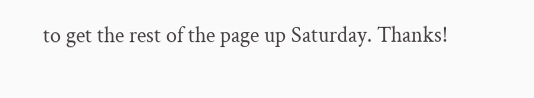to get the rest of the page up Saturday. Thanks!